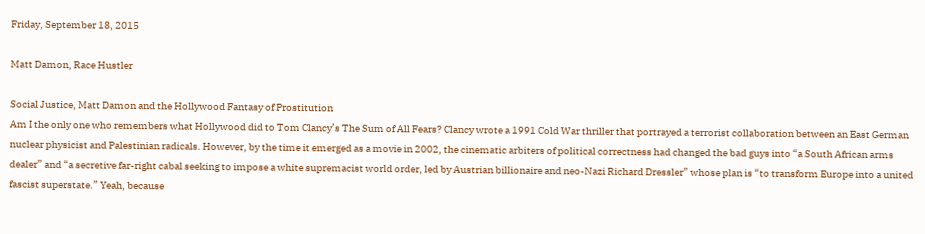Friday, September 18, 2015

Matt Damon, Race Hustler

Social Justice, Matt Damon and the Hollywood Fantasy of Prostitution
Am I the only one who remembers what Hollywood did to Tom Clancy’s The Sum of All Fears? Clancy wrote a 1991 Cold War thriller that portrayed a terrorist collaboration between an East German nuclear physicist and Palestinian radicals. However, by the time it emerged as a movie in 2002, the cinematic arbiters of political correctness had changed the bad guys into “a South African arms dealer” and “a secretive far-right cabal seeking to impose a white supremacist world order, led by Austrian billionaire and neo-Nazi Richard Dressler” whose plan is “to transform Europe into a united fascist superstate.” Yeah, because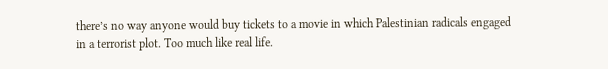there’s no way anyone would buy tickets to a movie in which Palestinian radicals engaged in a terrorist plot. Too much like real life.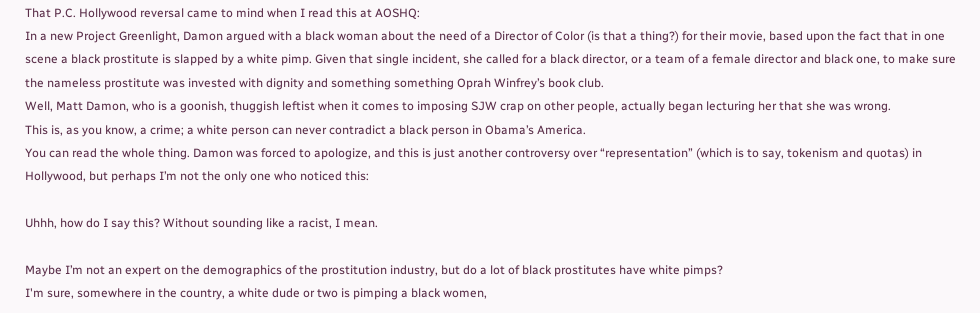That P.C. Hollywood reversal came to mind when I read this at AOSHQ:
In a new Project Greenlight, Damon argued with a black woman about the need of a Director of Color (is that a thing?) for their movie, based upon the fact that in one scene a black prostitute is slapped by a white pimp. Given that single incident, she called for a black director, or a team of a female director and black one, to make sure the nameless prostitute was invested with dignity and something something Oprah Winfrey’s book club.
Well, Matt Damon, who is a goonish, thuggish leftist when it comes to imposing SJW crap on other people, actually began lecturing her that she was wrong.
This is, as you know, a crime; a white person can never contradict a black person in Obama’s America.
You can read the whole thing. Damon was forced to apologize, and this is just another controversy over “representation” (which is to say, tokenism and quotas) in Hollywood, but perhaps I’m not the only one who noticed this:

Uhhh, how do I say this? Without sounding like a racist, I mean.

Maybe I’m not an expert on the demographics of the prostitution industry, but do a lot of black prostitutes have white pimps?
I'm sure, somewhere in the country, a white dude or two is pimping a black women,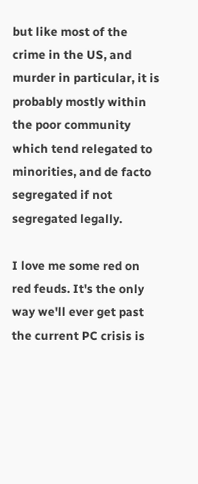but like most of the crime in the US, and murder in particular, it is probably mostly within the poor community which tend relegated to minorities, and de facto segregated if not segregated legally.

I love me some red on red feuds. It's the only way we'll ever get past the current PC crisis is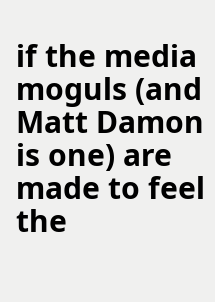if the media moguls (and Matt Damon is one) are made to feel the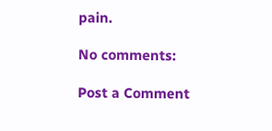pain.

No comments:

Post a Comment